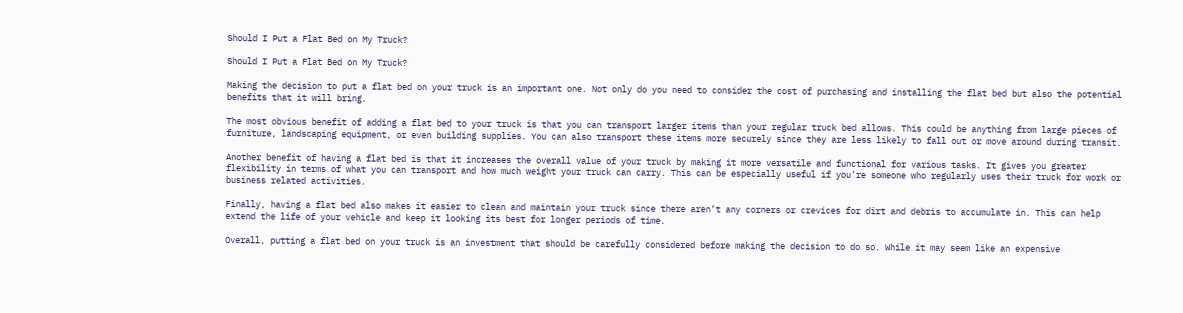Should I Put a Flat Bed on My Truck?

Should I Put a Flat Bed on My Truck?

Making the decision to put a flat bed on your truck is an important one. Not only do you need to consider the cost of purchasing and installing the flat bed but also the potential benefits that it will bring.

The most obvious benefit of adding a flat bed to your truck is that you can transport larger items than your regular truck bed allows. This could be anything from large pieces of furniture, landscaping equipment, or even building supplies. You can also transport these items more securely since they are less likely to fall out or move around during transit.

Another benefit of having a flat bed is that it increases the overall value of your truck by making it more versatile and functional for various tasks. It gives you greater flexibility in terms of what you can transport and how much weight your truck can carry. This can be especially useful if you’re someone who regularly uses their truck for work or business related activities.

Finally, having a flat bed also makes it easier to clean and maintain your truck since there aren’t any corners or crevices for dirt and debris to accumulate in. This can help extend the life of your vehicle and keep it looking its best for longer periods of time.

Overall, putting a flat bed on your truck is an investment that should be carefully considered before making the decision to do so. While it may seem like an expensive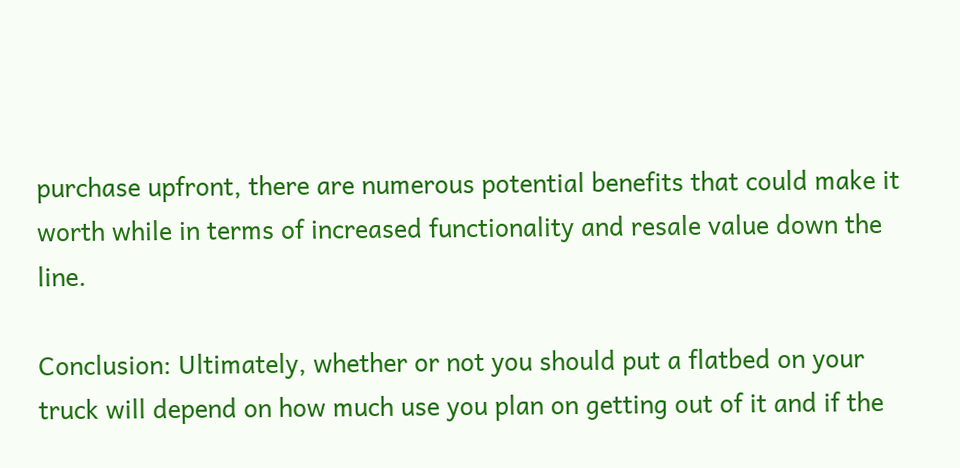purchase upfront, there are numerous potential benefits that could make it worth while in terms of increased functionality and resale value down the line.

Conclusion: Ultimately, whether or not you should put a flatbed on your truck will depend on how much use you plan on getting out of it and if the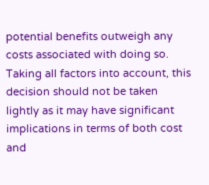potential benefits outweigh any costs associated with doing so. Taking all factors into account, this decision should not be taken lightly as it may have significant implications in terms of both cost and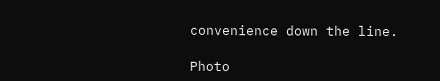convenience down the line.

Photo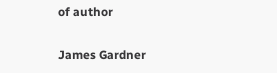of author

James Gardner